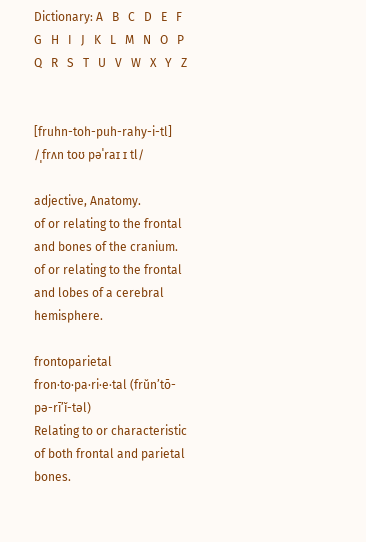Dictionary: A   B   C   D   E   F   G   H   I   J   K   L   M   N   O   P   Q   R   S   T   U   V   W   X   Y   Z


[fruhn-toh-puh-rahy-i-tl] /ˌfrʌn toʊ pəˈraɪ ɪ tl/

adjective, Anatomy.
of or relating to the frontal and bones of the cranium.
of or relating to the frontal and lobes of a cerebral hemisphere.

frontoparietal fron·to·pa·ri·e·tal (frŭn’tō-pə-rī’ĭ-təl)
Relating to or characteristic of both frontal and parietal bones.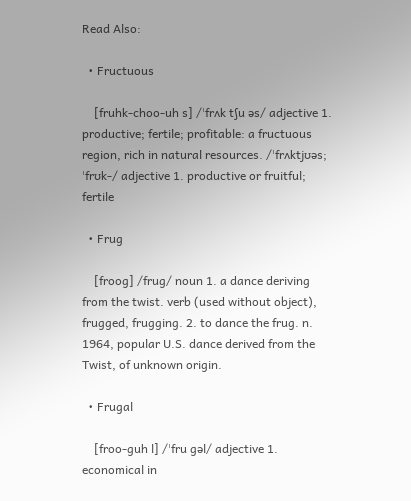Read Also:

  • Fructuous

    [fruhk-choo-uh s] /ˈfrʌk tʃu əs/ adjective 1. productive; fertile; profitable: a fructuous region, rich in natural resources. /ˈfrʌktjʊəs; ˈfrʊk-/ adjective 1. productive or fruitful; fertile

  • Frug

    [froog] /frug/ noun 1. a dance deriving from the twist. verb (used without object), frugged, frugging. 2. to dance the frug. n. 1964, popular U.S. dance derived from the Twist, of unknown origin.

  • Frugal

    [froo-guh l] /ˈfru gəl/ adjective 1. economical in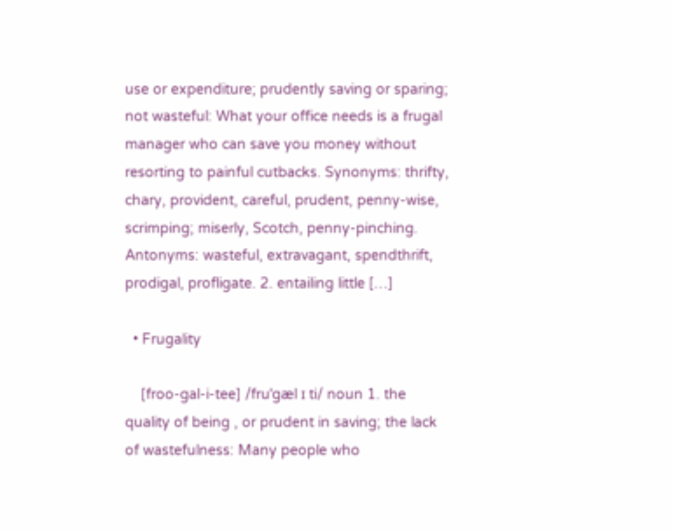use or expenditure; prudently saving or sparing; not wasteful: What your office needs is a frugal manager who can save you money without resorting to painful cutbacks. Synonyms: thrifty, chary, provident, careful, prudent, penny-wise, scrimping; miserly, Scotch, penny-pinching. Antonyms: wasteful, extravagant, spendthrift, prodigal, profligate. 2. entailing little […]

  • Frugality

    [froo-gal-i-tee] /fruˈgæl ɪ ti/ noun 1. the quality of being , or prudent in saving; the lack of wastefulness: Many people who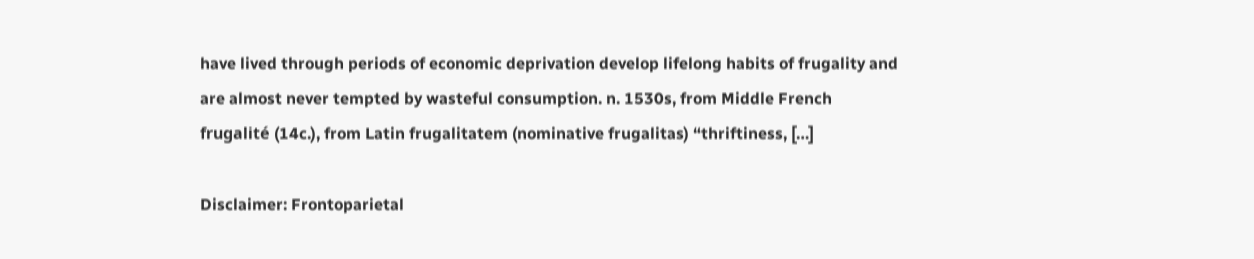have lived through periods of economic deprivation develop lifelong habits of frugality and are almost never tempted by wasteful consumption. n. 1530s, from Middle French frugalité (14c.), from Latin frugalitatem (nominative frugalitas) “thriftiness, […]

Disclaimer: Frontoparietal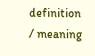definition / meaning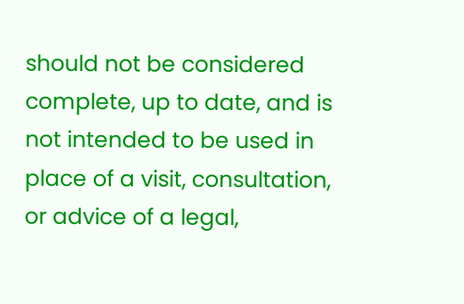should not be considered complete, up to date, and is not intended to be used in place of a visit, consultation, or advice of a legal,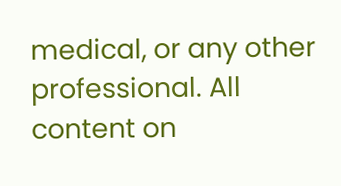medical, or any other professional. All content on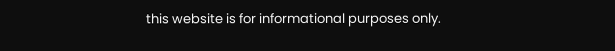this website is for informational purposes only.